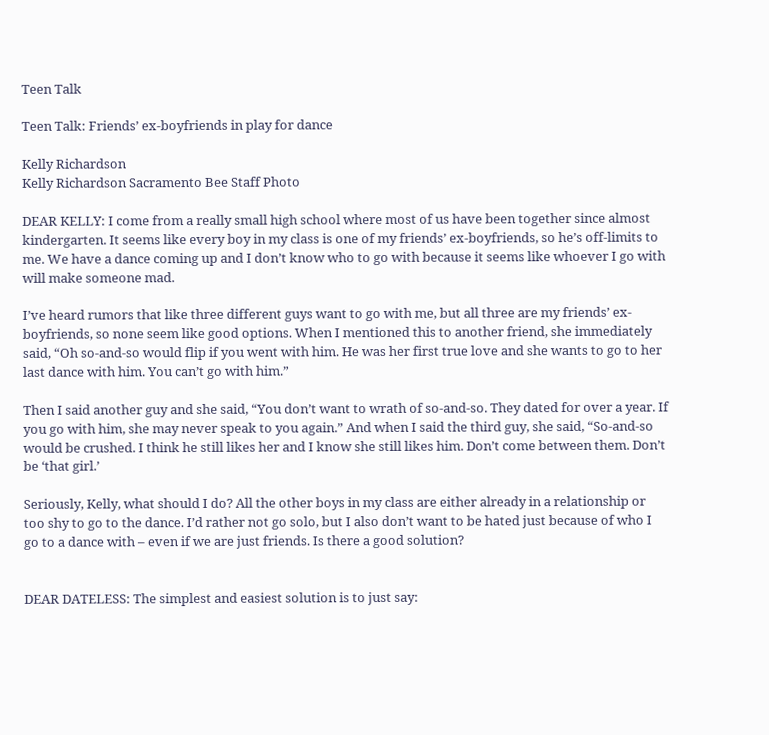Teen Talk

Teen Talk: Friends’ ex-boyfriends in play for dance

Kelly Richardson
Kelly Richardson Sacramento Bee Staff Photo

DEAR KELLY: I come from a really small high school where most of us have been together since almost kindergarten. It seems like every boy in my class is one of my friends’ ex-boyfriends, so he’s off-limits to me. We have a dance coming up and I don’t know who to go with because it seems like whoever I go with will make someone mad.

I’ve heard rumors that like three different guys want to go with me, but all three are my friends’ ex-boyfriends, so none seem like good options. When I mentioned this to another friend, she immediately said, “Oh so-and-so would flip if you went with him. He was her first true love and she wants to go to her last dance with him. You can’t go with him.”

Then I said another guy and she said, “You don’t want to wrath of so-and-so. They dated for over a year. If you go with him, she may never speak to you again.” And when I said the third guy, she said, “So-and-so would be crushed. I think he still likes her and I know she still likes him. Don’t come between them. Don’t be ‘that girl.’

Seriously, Kelly, what should I do? All the other boys in my class are either already in a relationship or too shy to go to the dance. I’d rather not go solo, but I also don’t want to be hated just because of who I go to a dance with – even if we are just friends. Is there a good solution?


DEAR DATELESS: The simplest and easiest solution is to just say: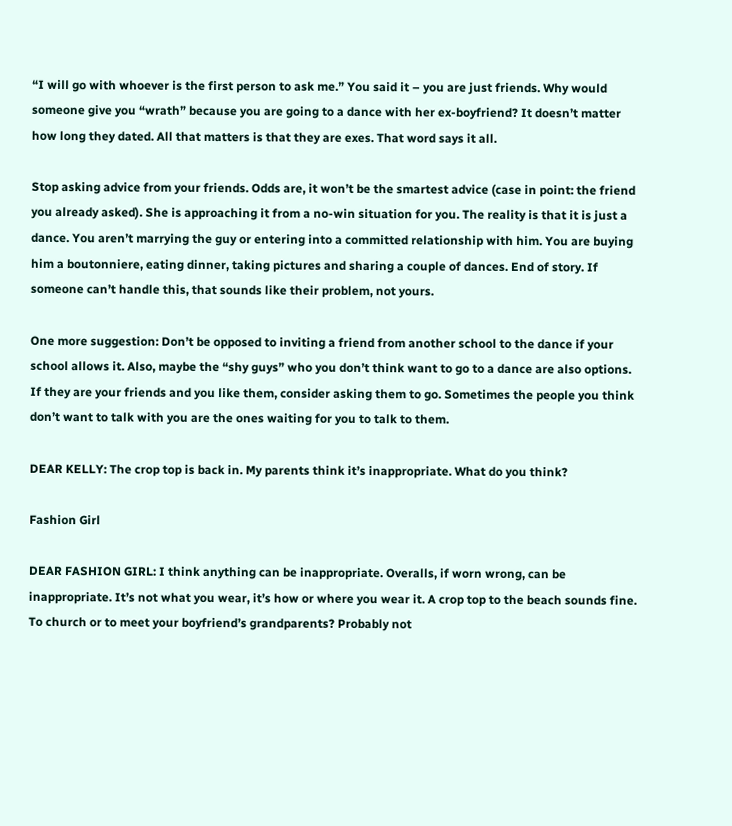“I will go with whoever is the first person to ask me.” You said it – you are just friends. Why would someone give you “wrath” because you are going to a dance with her ex-boyfriend? It doesn’t matter how long they dated. All that matters is that they are exes. That word says it all.

Stop asking advice from your friends. Odds are, it won’t be the smartest advice (case in point: the friend you already asked). She is approaching it from a no-win situation for you. The reality is that it is just a dance. You aren’t marrying the guy or entering into a committed relationship with him. You are buying him a boutonniere, eating dinner, taking pictures and sharing a couple of dances. End of story. If someone can’t handle this, that sounds like their problem, not yours.

One more suggestion: Don’t be opposed to inviting a friend from another school to the dance if your school allows it. Also, maybe the “shy guys” who you don’t think want to go to a dance are also options. If they are your friends and you like them, consider asking them to go. Sometimes the people you think don’t want to talk with you are the ones waiting for you to talk to them.

DEAR KELLY: The crop top is back in. My parents think it’s inappropriate. What do you think?

Fashion Girl

DEAR FASHION GIRL: I think anything can be inappropriate. Overalls, if worn wrong, can be inappropriate. It’s not what you wear, it’s how or where you wear it. A crop top to the beach sounds fine. To church or to meet your boyfriend’s grandparents? Probably not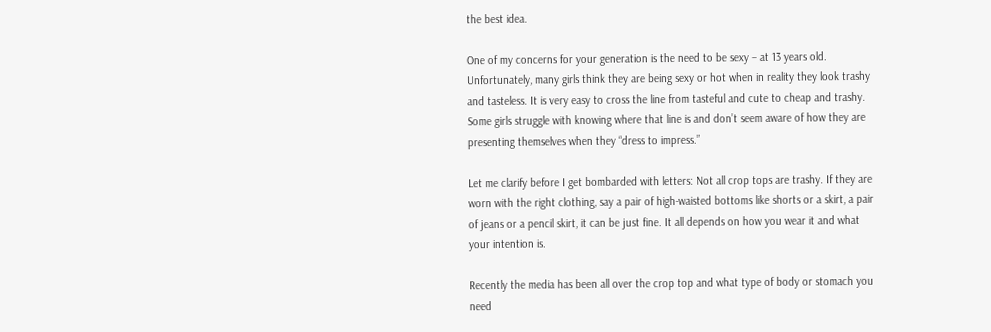the best idea.

One of my concerns for your generation is the need to be sexy – at 13 years old. Unfortunately, many girls think they are being sexy or hot when in reality they look trashy and tasteless. It is very easy to cross the line from tasteful and cute to cheap and trashy. Some girls struggle with knowing where that line is and don’t seem aware of how they are presenting themselves when they “dress to impress.”

Let me clarify before I get bombarded with letters: Not all crop tops are trashy. If they are worn with the right clothing, say a pair of high-waisted bottoms like shorts or a skirt, a pair of jeans or a pencil skirt, it can be just fine. It all depends on how you wear it and what your intention is.

Recently the media has been all over the crop top and what type of body or stomach you need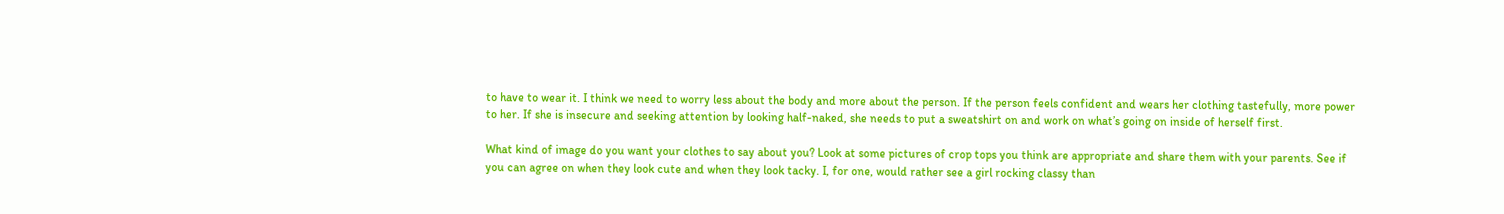to have to wear it. I think we need to worry less about the body and more about the person. If the person feels confident and wears her clothing tastefully, more power to her. If she is insecure and seeking attention by looking half-naked, she needs to put a sweatshirt on and work on what’s going on inside of herself first.

What kind of image do you want your clothes to say about you? Look at some pictures of crop tops you think are appropriate and share them with your parents. See if you can agree on when they look cute and when they look tacky. I, for one, would rather see a girl rocking classy than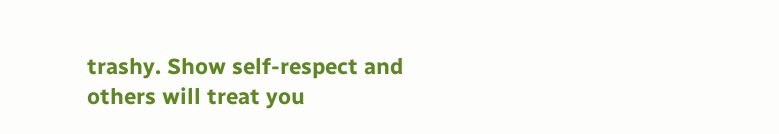trashy. Show self-respect and others will treat you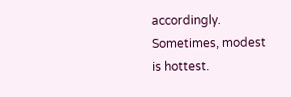accordingly. Sometimes, modest is hottest.